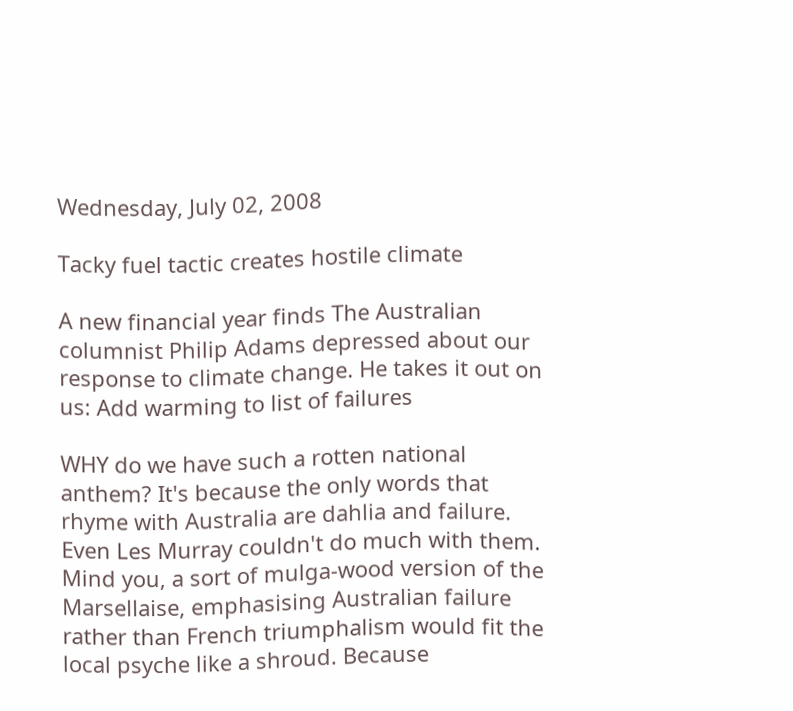Wednesday, July 02, 2008

Tacky fuel tactic creates hostile climate

A new financial year finds The Australian columnist Philip Adams depressed about our response to climate change. He takes it out on us: Add warming to list of failures

WHY do we have such a rotten national anthem? It's because the only words that rhyme with Australia are dahlia and failure. Even Les Murray couldn't do much with them. Mind you, a sort of mulga-wood version of the Marsellaise, emphasising Australian failure rather than French triumphalism would fit the local psyche like a shroud. Because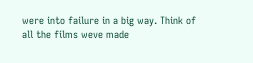were into failure in a big way. Think of all the films weve made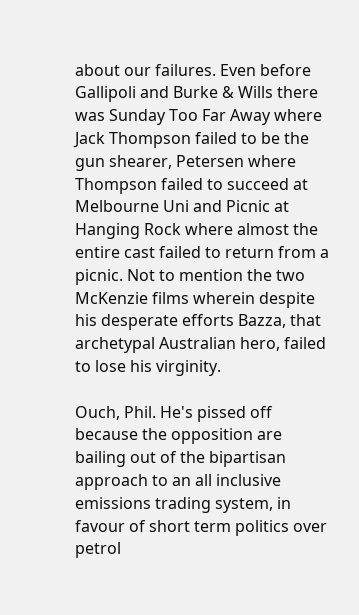about our failures. Even before Gallipoli and Burke & Wills there was Sunday Too Far Away where Jack Thompson failed to be the gun shearer, Petersen where Thompson failed to succeed at Melbourne Uni and Picnic at Hanging Rock where almost the entire cast failed to return from a picnic. Not to mention the two McKenzie films wherein despite his desperate efforts Bazza, that archetypal Australian hero, failed to lose his virginity.

Ouch, Phil. He's pissed off because the opposition are bailing out of the bipartisan approach to an all inclusive emissions trading system, in favour of short term politics over petrol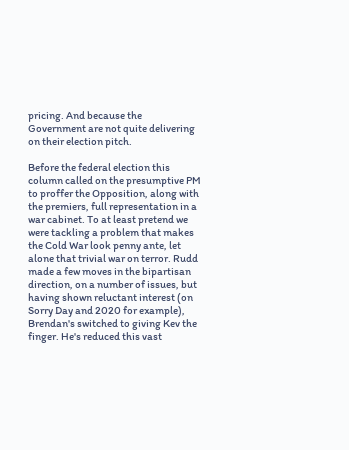pricing. And because the Government are not quite delivering on their election pitch.

Before the federal election this column called on the presumptive PM to proffer the Opposition, along with the premiers, full representation in a war cabinet. To at least pretend we were tackling a problem that makes the Cold War look penny ante, let alone that trivial war on terror. Rudd made a few moves in the bipartisan direction, on a number of issues, but having shown reluctant interest (on Sorry Day and 2020 for example), Brendan's switched to giving Kev the finger. He's reduced this vast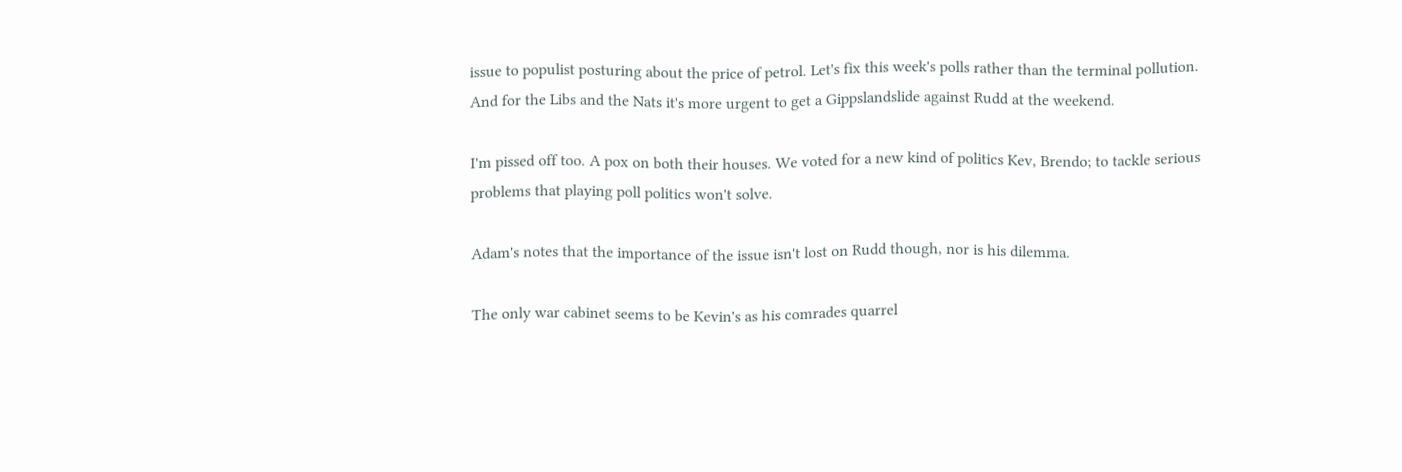issue to populist posturing about the price of petrol. Let's fix this week's polls rather than the terminal pollution. And for the Libs and the Nats it's more urgent to get a Gippslandslide against Rudd at the weekend.

I'm pissed off too. A pox on both their houses. We voted for a new kind of politics Kev, Brendo; to tackle serious problems that playing poll politics won't solve.

Adam's notes that the importance of the issue isn't lost on Rudd though, nor is his dilemma.

The only war cabinet seems to be Kevin's as his comrades quarrel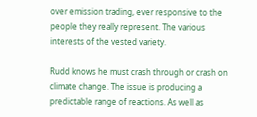over emission trading, ever responsive to the people they really represent. The various interests of the vested variety.

Rudd knows he must crash through or crash on climate change. The issue is producing a predictable range of reactions. As well as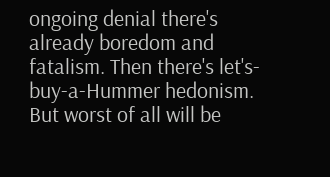ongoing denial there's already boredom and fatalism. Then there's let's-buy-a-Hummer hedonism. But worst of all will be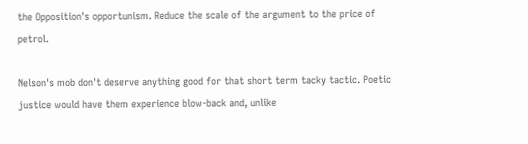the Opposition's opportunism. Reduce the scale of the argument to the price of petrol.

Nelson's mob don't deserve anything good for that short term tacky tactic. Poetic justice would have them experience blow-back and, unlike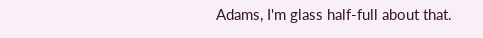Adams, I'm glass half-full about that.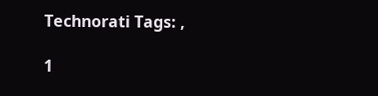Technorati Tags: ,

1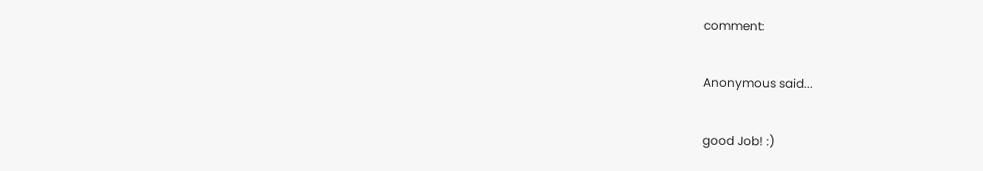comment:

Anonymous said...

good Job! :)